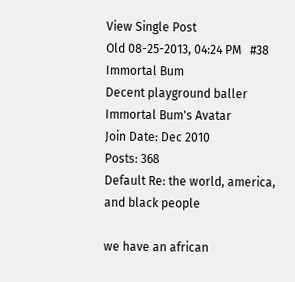View Single Post
Old 08-25-2013, 04:24 PM   #38
Immortal Bum
Decent playground baller
Immortal Bum's Avatar
Join Date: Dec 2010
Posts: 368
Default Re: the world, america, and black people

we have an african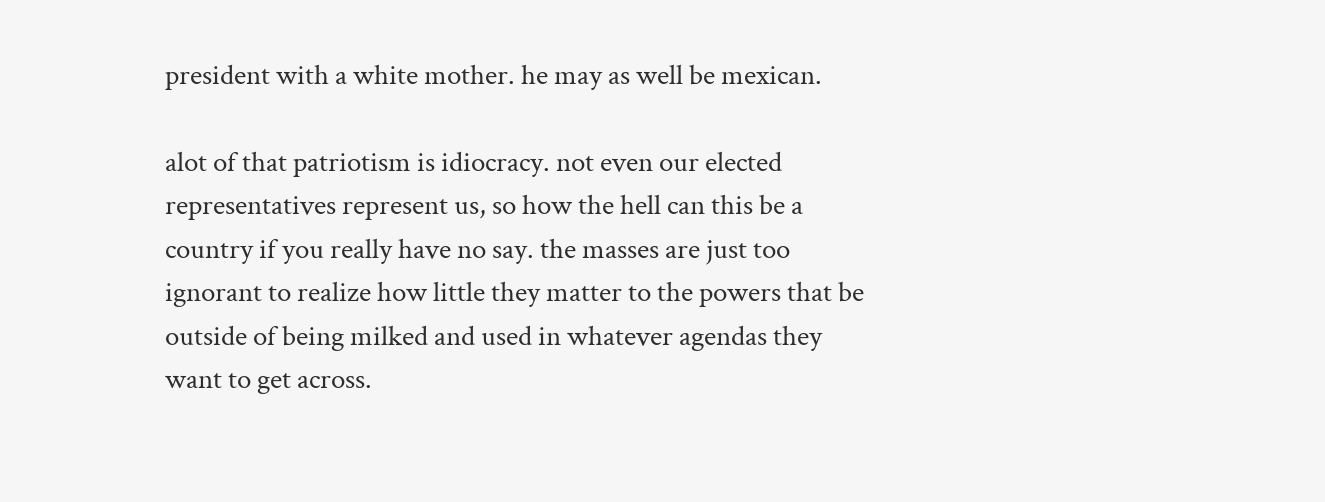president with a white mother. he may as well be mexican.

alot of that patriotism is idiocracy. not even our elected representatives represent us, so how the hell can this be a country if you really have no say. the masses are just too ignorant to realize how little they matter to the powers that be outside of being milked and used in whatever agendas they want to get across.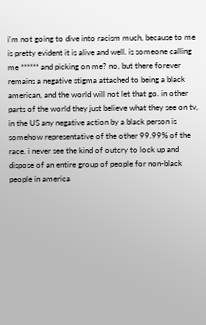i'm not going to dive into racism much, because to me is pretty evident it is alive and well. is someone calling me ****** and picking on me? no, but there forever remains a negative stigma attached to being a black american, and the world will not let that go. in other parts of the world they just believe what they see on tv, in the US any negative action by a black person is somehow representative of the other 99.99% of the race. i never see the kind of outcry to lock up and dispose of an entire group of people for non-black people in america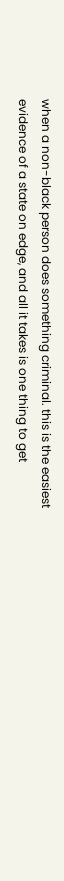when a non-black person does something criminal. this is the easiest evidence of a state on edge, and all it takes is one thing to get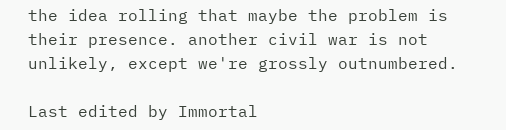the idea rolling that maybe the problem is their presence. another civil war is not unlikely, except we're grossly outnumbered.

Last edited by Immortal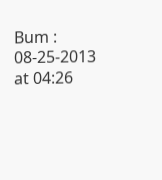Bum : 08-25-2013 at 04:26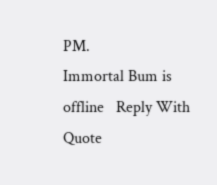PM.
Immortal Bum is offline   Reply With Quote